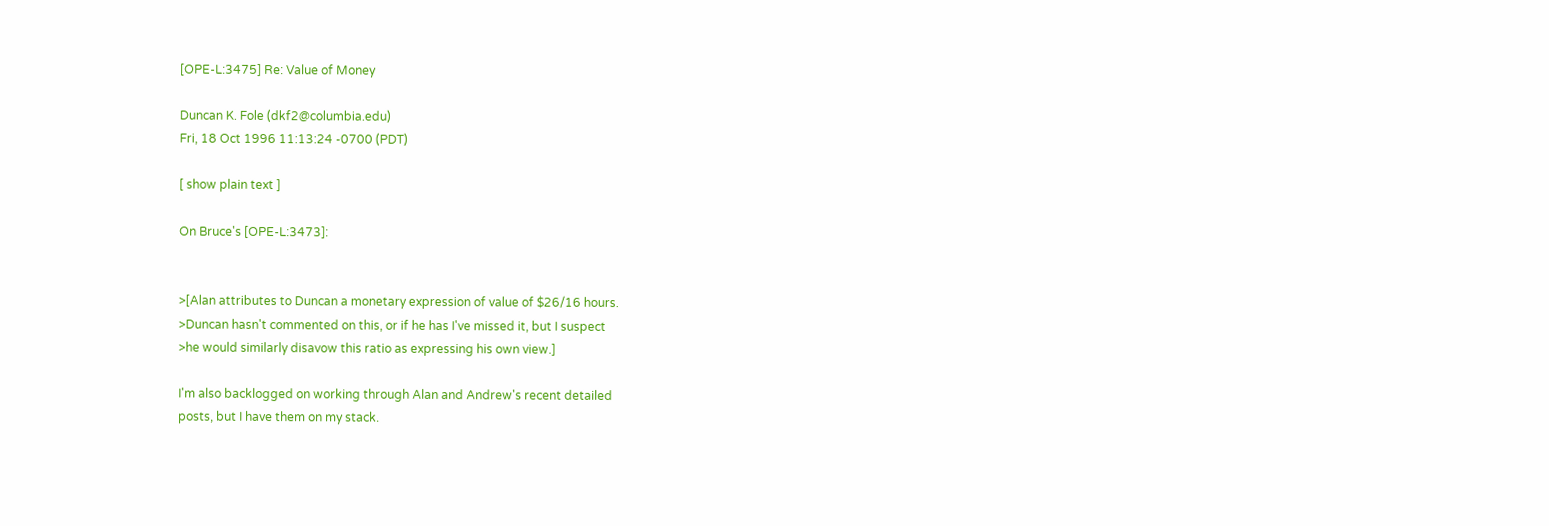[OPE-L:3475] Re: Value of Money

Duncan K. Fole (dkf2@columbia.edu)
Fri, 18 Oct 1996 11:13:24 -0700 (PDT)

[ show plain text ]

On Bruce's [OPE-L:3473]:


>[Alan attributes to Duncan a monetary expression of value of $26/16 hours.
>Duncan hasn't commented on this, or if he has I've missed it, but I suspect
>he would similarly disavow this ratio as expressing his own view.]

I'm also backlogged on working through Alan and Andrew's recent detailed
posts, but I have them on my stack.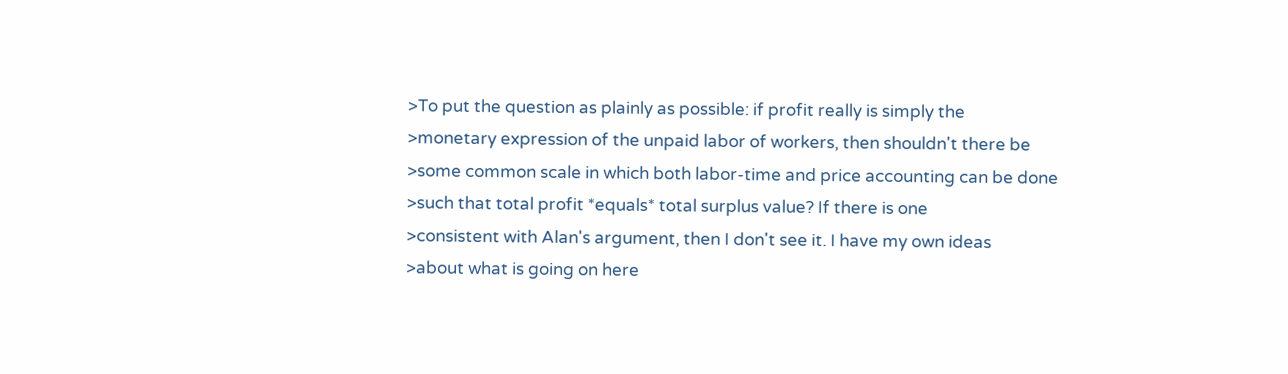>To put the question as plainly as possible: if profit really is simply the
>monetary expression of the unpaid labor of workers, then shouldn't there be
>some common scale in which both labor-time and price accounting can be done
>such that total profit *equals* total surplus value? If there is one
>consistent with Alan's argument, then I don't see it. I have my own ideas
>about what is going on here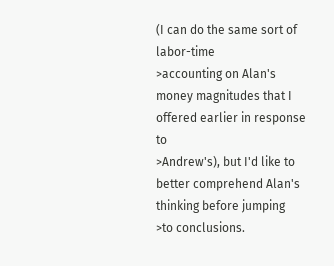(I can do the same sort of labor-time
>accounting on Alan's money magnitudes that I offered earlier in response to
>Andrew's), but I'd like to better comprehend Alan's thinking before jumping
>to conclusions.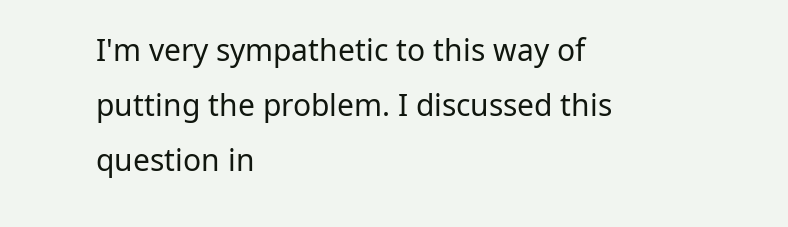I'm very sympathetic to this way of putting the problem. I discussed this
question in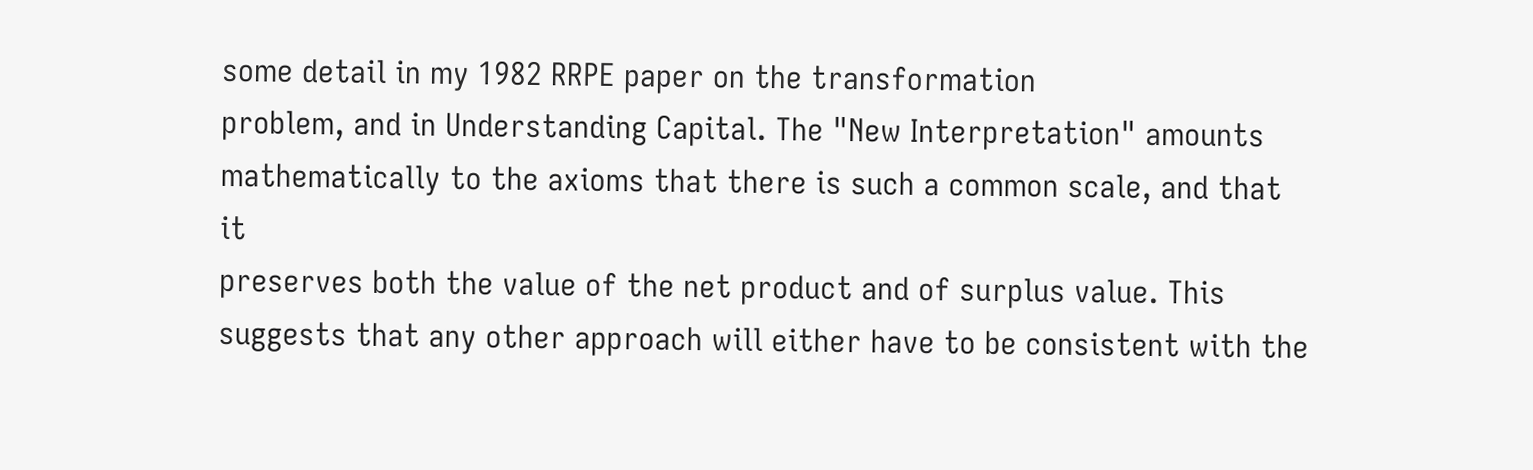some detail in my 1982 RRPE paper on the transformation
problem, and in Understanding Capital. The "New Interpretation" amounts
mathematically to the axioms that there is such a common scale, and that it
preserves both the value of the net product and of surplus value. This
suggests that any other approach will either have to be consistent with the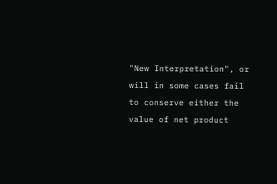"New Interpretation", or will in some cases fail to conserve either the
value of net product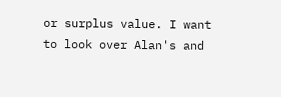or surplus value. I want to look over Alan's and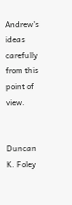Andrew's ideas carefully from this point of view.


Duncan K. Foley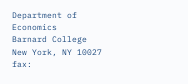Department of Economics
Barnard College
New York, NY 10027
fax: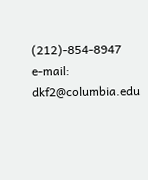(212)-854-8947
e-mail: dkf2@columbia.edu